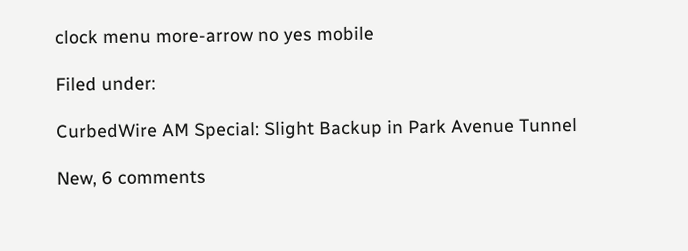clock menu more-arrow no yes mobile

Filed under:

CurbedWire AM Special: Slight Backup in Park Avenue Tunnel

New, 6 comments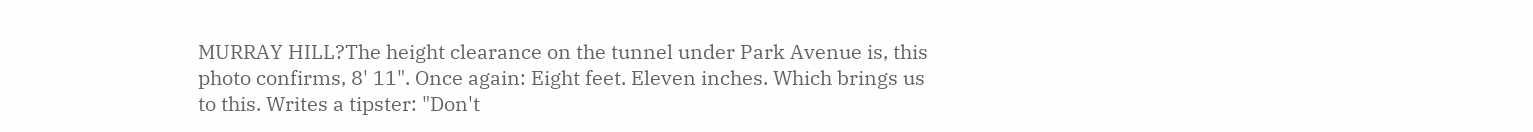MURRAY HILL?The height clearance on the tunnel under Park Avenue is, this photo confirms, 8' 11". Once again: Eight feet. Eleven inches. Which brings us to this. Writes a tipster: "Don't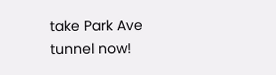take Park Ave tunnel now!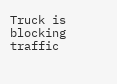Truck is blocking traffic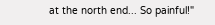at the north end... So painful!"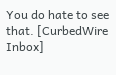You do hate to see that. [CurbedWire Inbox]